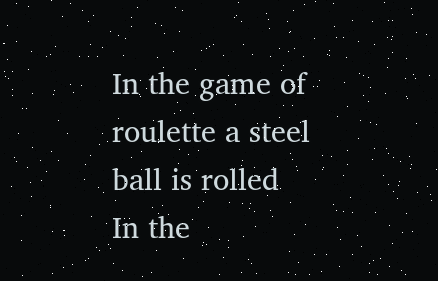In the game of roulette a steel ball is rolled
In the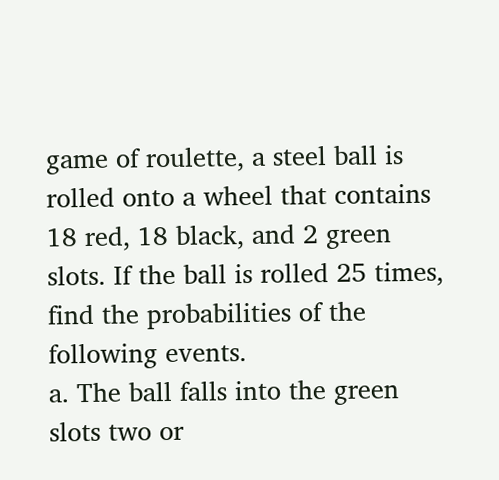game of roulette, a steel ball is rolled onto a wheel that contains 18 red, 18 black, and 2 green slots. If the ball is rolled 25 times, find the probabilities of the following events.
a. The ball falls into the green slots two or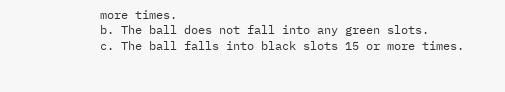more times.
b. The ball does not fall into any green slots.
c. The ball falls into black slots 15 or more times.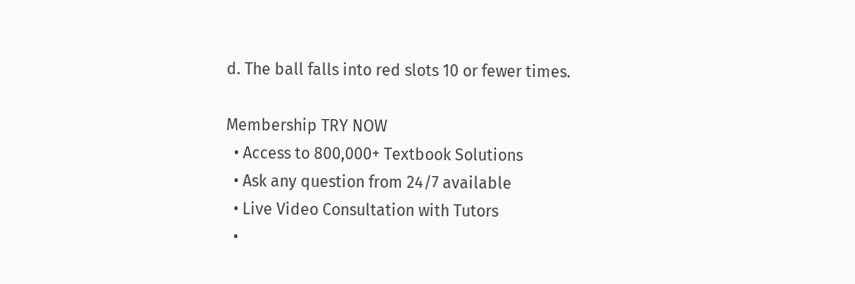d. The ball falls into red slots 10 or fewer times.

Membership TRY NOW
  • Access to 800,000+ Textbook Solutions
  • Ask any question from 24/7 available
  • Live Video Consultation with Tutors
  •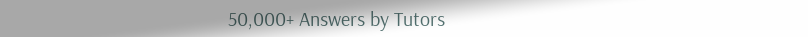50,000+ Answers by Tutors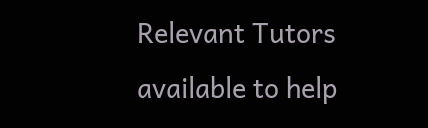Relevant Tutors available to help